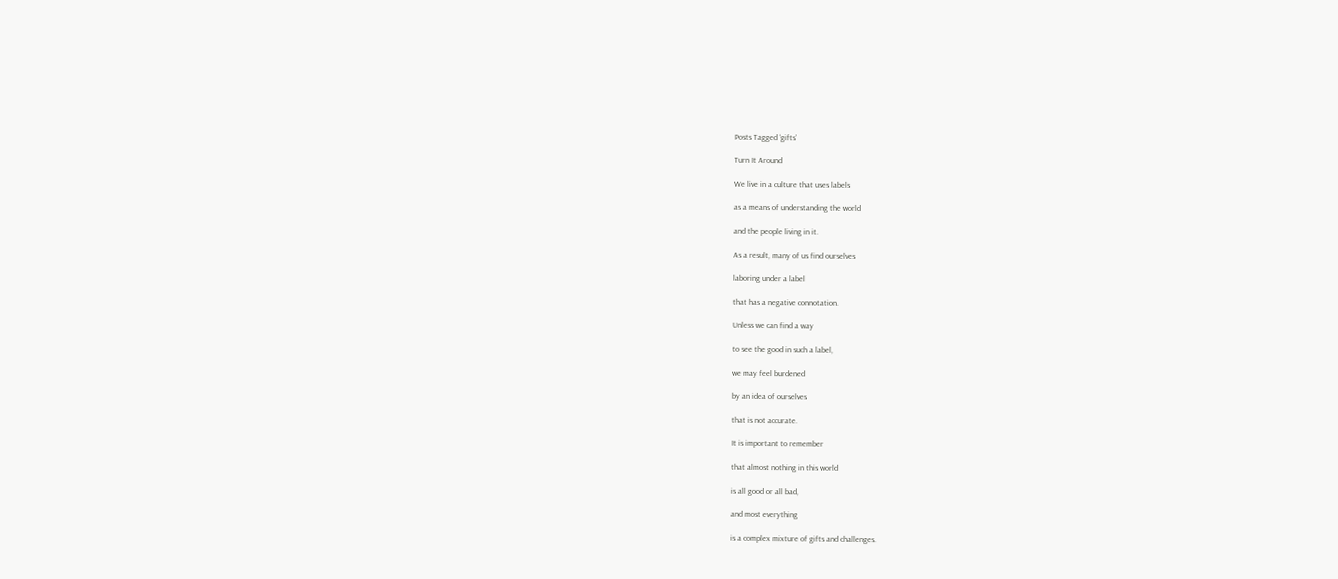Posts Tagged ‘gifts’

Turn It Around

We live in a culture that uses labels

as a means of understanding the world

and the people living in it.

As a result, many of us find ourselves

laboring under a label

that has a negative connotation.

Unless we can find a way

to see the good in such a label,

we may feel burdened

by an idea of ourselves

that is not accurate.

It is important to remember

that almost nothing in this world

is all good or all bad,

and most everything

is a complex mixture of gifts and challenges.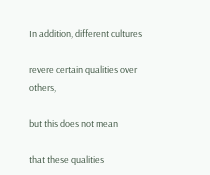In addition, different cultures

revere certain qualities over others,

but this does not mean

that these qualities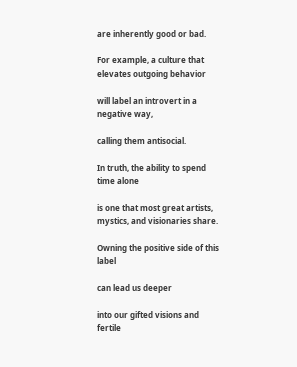are inherently good or bad.

For example, a culture that elevates outgoing behavior

will label an introvert in a negative way,

calling them antisocial.

In truth, the ability to spend time alone

is one that most great artists, mystics, and visionaries share.

Owning the positive side of this label

can lead us deeper

into our gifted visions and fertile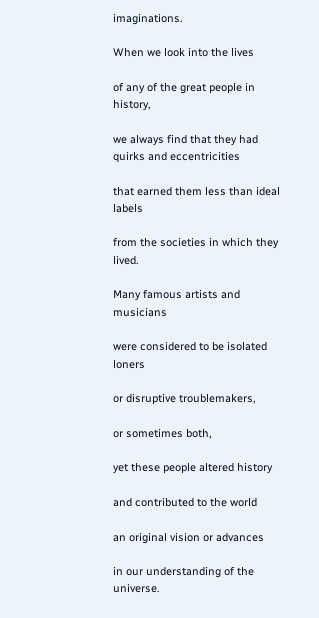imaginations.

When we look into the lives

of any of the great people in history,

we always find that they had quirks and eccentricities

that earned them less than ideal labels

from the societies in which they lived.

Many famous artists and musicians

were considered to be isolated loners

or disruptive troublemakers,

or sometimes both,

yet these people altered history

and contributed to the world

an original vision or advances

in our understanding of the universe.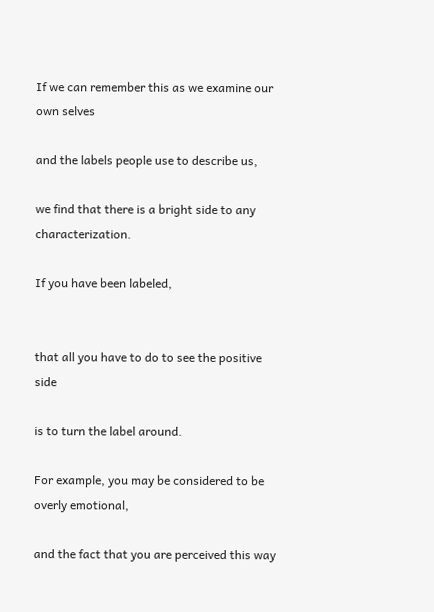If we can remember this as we examine our own selves

and the labels people use to describe us,

we find that there is a bright side to any characterization.

If you have been labeled,


that all you have to do to see the positive side

is to turn the label around.

For example, you may be considered to be overly emotional,

and the fact that you are perceived this way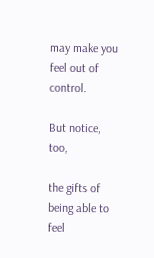may make you feel out of control.

But notice, too,

the gifts of being able to feel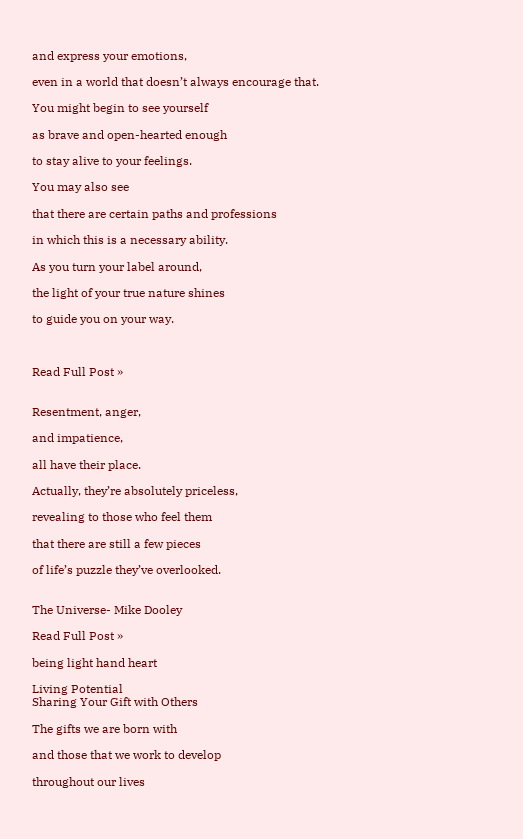and express your emotions,

even in a world that doesn’t always encourage that.

You might begin to see yourself

as brave and open-hearted enough

to stay alive to your feelings.

You may also see

that there are certain paths and professions

in which this is a necessary ability.

As you turn your label around,

the light of your true nature shines

to guide you on your way.



Read Full Post »


Resentment, anger,

and impatience,

all have their place.

Actually, they’re absolutely priceless,

revealing to those who feel them

that there are still a few pieces

of life’s puzzle they’ve overlooked.


The Universe- Mike Dooley

Read Full Post »

being light hand heart

Living Potential
Sharing Your Gift with Others

The gifts we are born with

and those that we work to develop

throughout our lives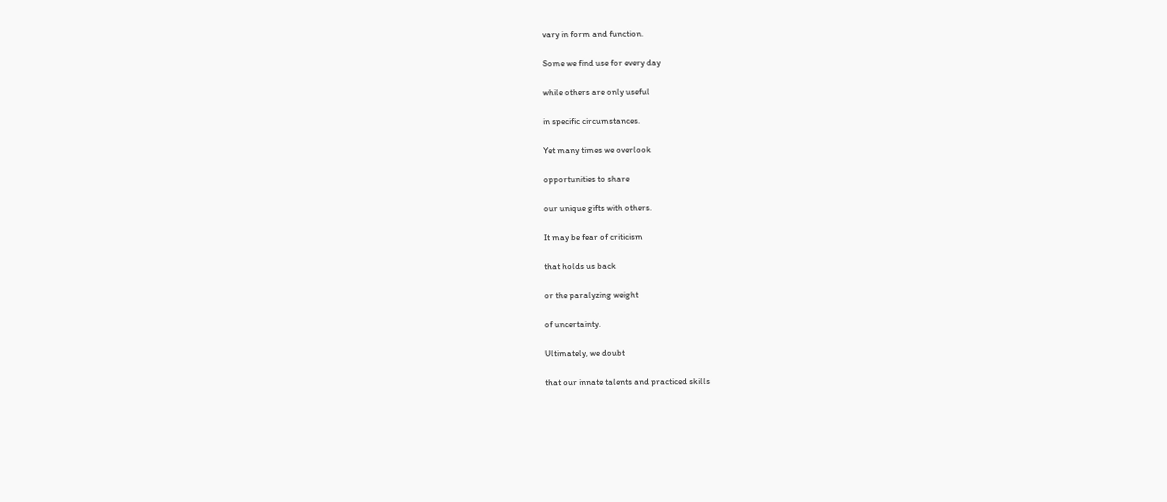vary in form and function.

Some we find use for every day

while others are only useful

in specific circumstances.

Yet many times we overlook

opportunities to share

our unique gifts with others.

It may be fear of criticism

that holds us back

or the paralyzing weight

of uncertainty.

Ultimately, we doubt

that our innate talents and practiced skills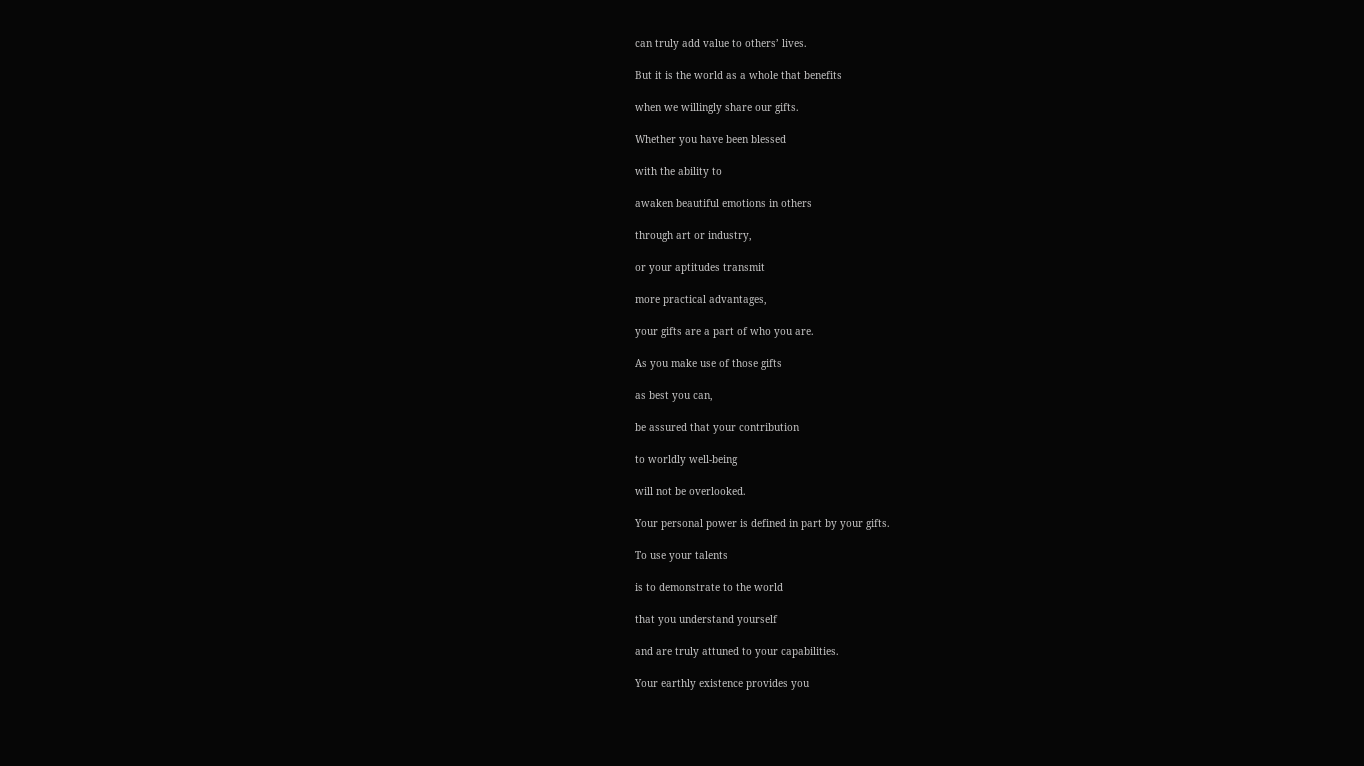can truly add value to others’ lives.

But it is the world as a whole that benefits

when we willingly share our gifts.

Whether you have been blessed

with the ability to

awaken beautiful emotions in others

through art or industry,

or your aptitudes transmit

more practical advantages,

your gifts are a part of who you are.

As you make use of those gifts

as best you can,

be assured that your contribution

to worldly well-being

will not be overlooked.

Your personal power is defined in part by your gifts.

To use your talents

is to demonstrate to the world

that you understand yourself

and are truly attuned to your capabilities.

Your earthly existence provides you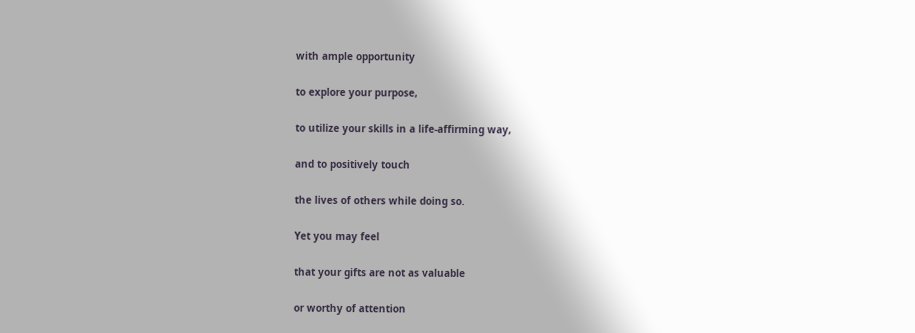with ample opportunity

to explore your purpose,

to utilize your skills in a life-affirming way,

and to positively touch

the lives of others while doing so.

Yet you may feel

that your gifts are not as valuable

or worthy of attention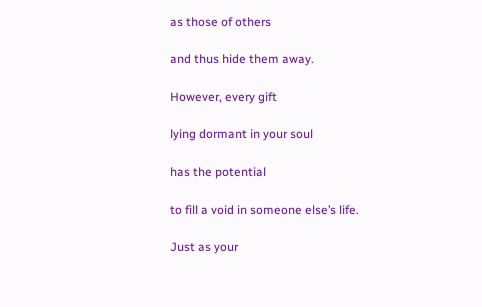as those of others

and thus hide them away.

However, every gift

lying dormant in your soul

has the potential

to fill a void in someone else’s life.

Just as your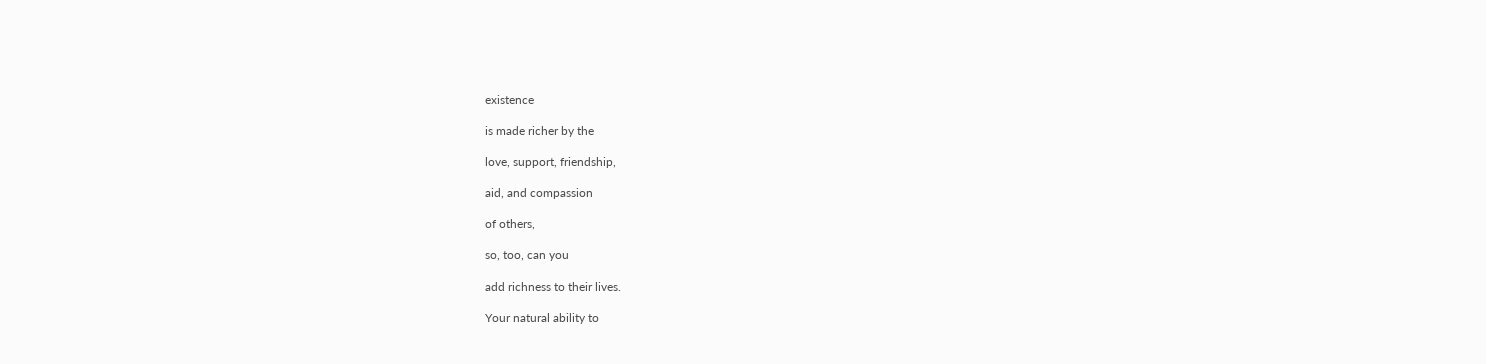existence

is made richer by the

love, support, friendship,

aid, and compassion

of others,

so, too, can you

add richness to their lives.

Your natural ability to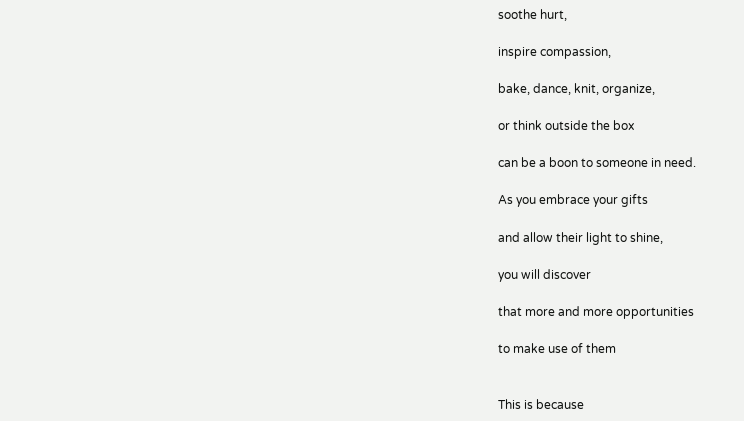soothe hurt,

inspire compassion,

bake, dance, knit, organize,

or think outside the box

can be a boon to someone in need.

As you embrace your gifts

and allow their light to shine,

you will discover

that more and more opportunities

to make use of them


This is because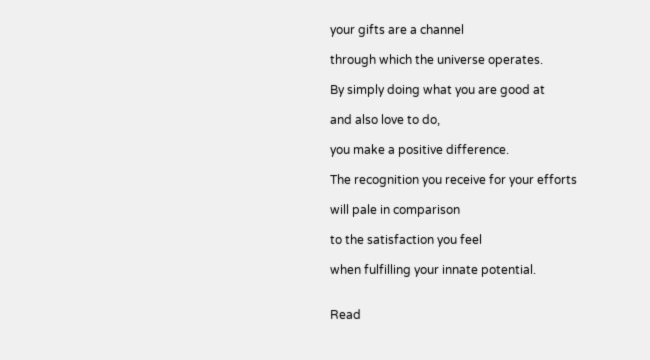your gifts are a channel

through which the universe operates.

By simply doing what you are good at

and also love to do,

you make a positive difference.

The recognition you receive for your efforts

will pale in comparison

to the satisfaction you feel

when fulfilling your innate potential.


Read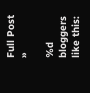Full Post »

%d bloggers like this: